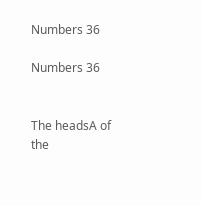Numbers 36

Numbers 36


The headsA of the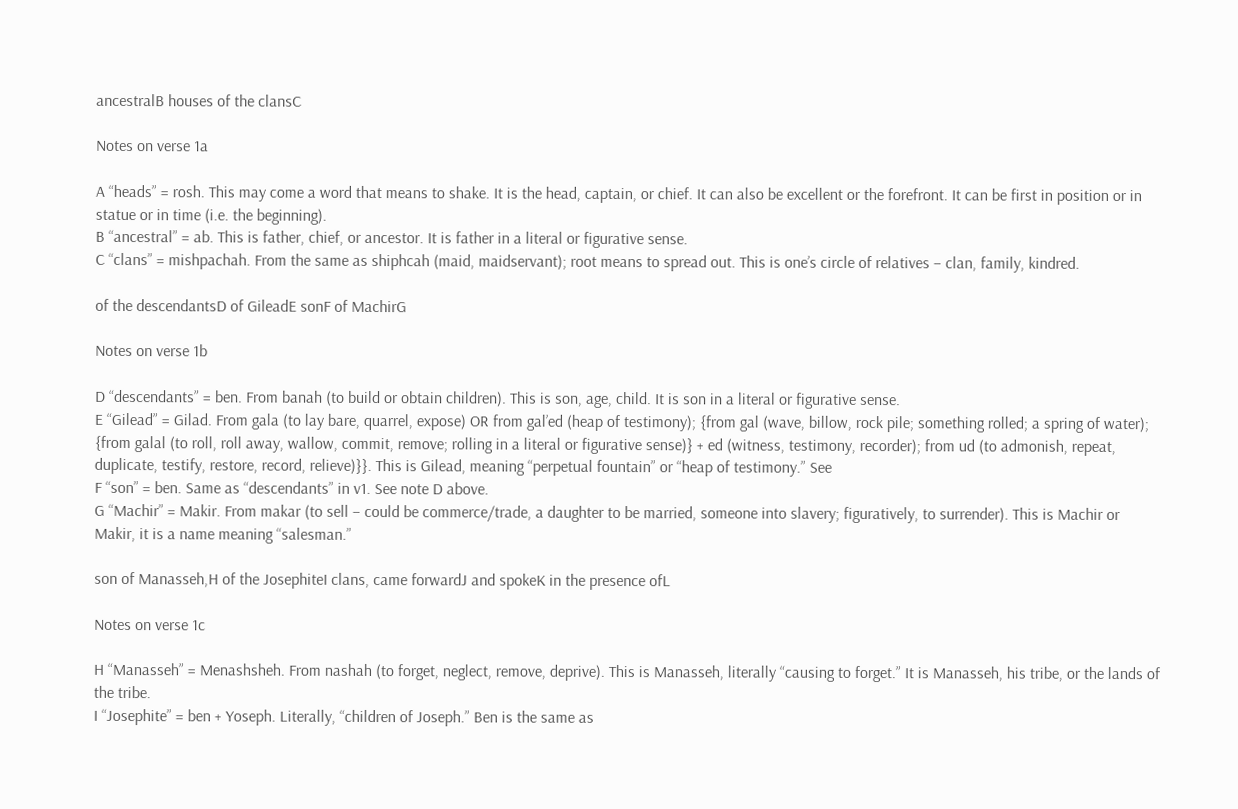ancestralB houses of the clansC

Notes on verse 1a

A “heads” = rosh. This may come a word that means to shake. It is the head, captain, or chief. It can also be excellent or the forefront. It can be first in position or in statue or in time (i.e. the beginning).
B “ancestral” = ab. This is father, chief, or ancestor. It is father in a literal or figurative sense.
C “clans” = mishpachah. From the same as shiphcah (maid, maidservant); root means to spread out. This is one’s circle of relatives – clan, family, kindred.

of the descendantsD of GileadE sonF of MachirG

Notes on verse 1b

D “descendants” = ben. From banah (to build or obtain children). This is son, age, child. It is son in a literal or figurative sense.
E “Gilead” = Gilad. From gala (to lay bare, quarrel, expose) OR from gal’ed (heap of testimony); {from gal (wave, billow, rock pile; something rolled; a spring of water); {from galal (to roll, roll away, wallow, commit, remove; rolling in a literal or figurative sense)} + ed (witness, testimony, recorder); from ud (to admonish, repeat, duplicate, testify, restore, record, relieve)}}. This is Gilead, meaning “perpetual fountain” or “heap of testimony.” See
F “son” = ben. Same as “descendants” in v1. See note D above.
G “Machir” = Makir. From makar (to sell – could be commerce/trade, a daughter to be married, someone into slavery; figuratively, to surrender). This is Machir or Makir, it is a name meaning “salesman.”

son of Manasseh,H of the JosephiteI clans, came forwardJ and spokeK in the presence ofL

Notes on verse 1c

H “Manasseh” = Menashsheh. From nashah (to forget, neglect, remove, deprive). This is Manasseh, literally “causing to forget.” It is Manasseh, his tribe, or the lands of the tribe.
I “Josephite” = ben + Yoseph. Literally, “children of Joseph.” Ben is the same as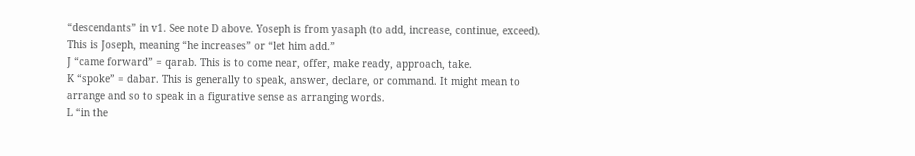“descendants” in v1. See note D above. Yoseph is from yasaph (to add, increase, continue, exceed). This is Joseph, meaning “he increases” or “let him add.”
J “came forward” = qarab. This is to come near, offer, make ready, approach, take.
K “spoke” = dabar. This is generally to speak, answer, declare, or command. It might mean to arrange and so to speak in a figurative sense as arranging words.
L “in the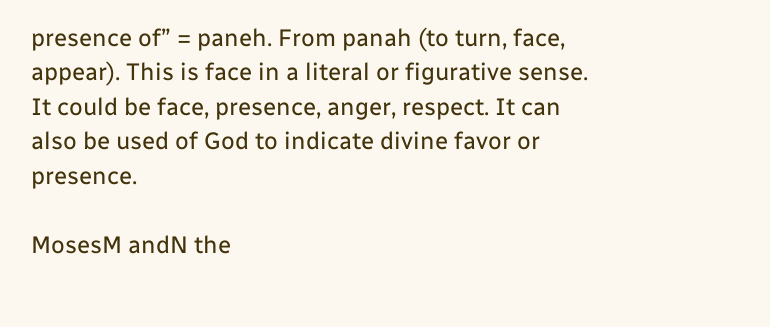presence of” = paneh. From panah (to turn, face, appear). This is face in a literal or figurative sense. It could be face, presence, anger, respect. It can also be used of God to indicate divine favor or presence.

MosesM andN the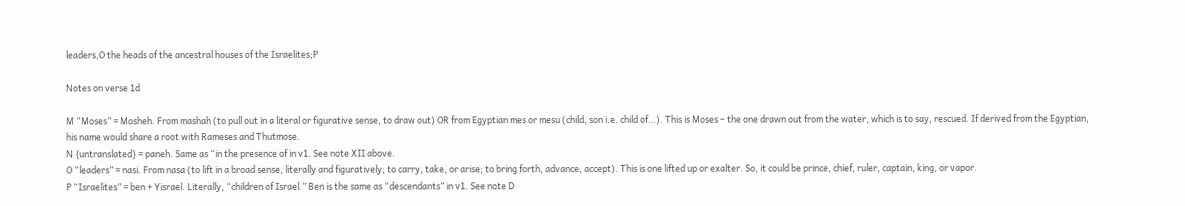leaders,O the heads of the ancestral houses of the Israelites;P

Notes on verse 1d

M “Moses” = Mosheh. From mashah (to pull out in a literal or figurative sense, to draw out) OR from Egyptian mes or mesu (child, son i.e. child of…). This is Moses – the one drawn out from the water, which is to say, rescued. If derived from the Egyptian, his name would share a root with Rameses and Thutmose.
N {untranslated} = paneh. Same as “in the presence of in v1. See note XII above.
O “leaders” = nasi. From nasa (to lift in a broad sense, literally and figuratively; to carry, take, or arise; to bring forth, advance, accept). This is one lifted up or exalter. So, it could be prince, chief, ruler, captain, king, or vapor.
P “Israelites” = ben + Yisrael. Literally, “children of Israel.” Ben is the same as “descendants” in v1. See note D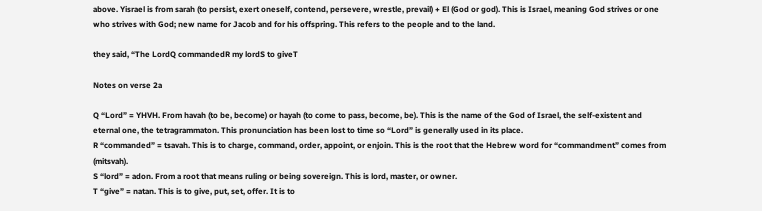above. Yisrael is from sarah (to persist, exert oneself, contend, persevere, wrestle, prevail) + El (God or god). This is Israel, meaning God strives or one who strives with God; new name for Jacob and for his offspring. This refers to the people and to the land.

they said, “The LordQ commandedR my lordS to giveT

Notes on verse 2a

Q “Lord” = YHVH. From havah (to be, become) or hayah (to come to pass, become, be). This is the name of the God of Israel, the self-existent and eternal one, the tetragrammaton. This pronunciation has been lost to time so “Lord” is generally used in its place.
R “commanded” = tsavah. This is to charge, command, order, appoint, or enjoin. This is the root that the Hebrew word for “commandment” comes from (mitsvah).
S “lord” = adon. From a root that means ruling or being sovereign. This is lord, master, or owner.
T “give” = natan. This is to give, put, set, offer. It is to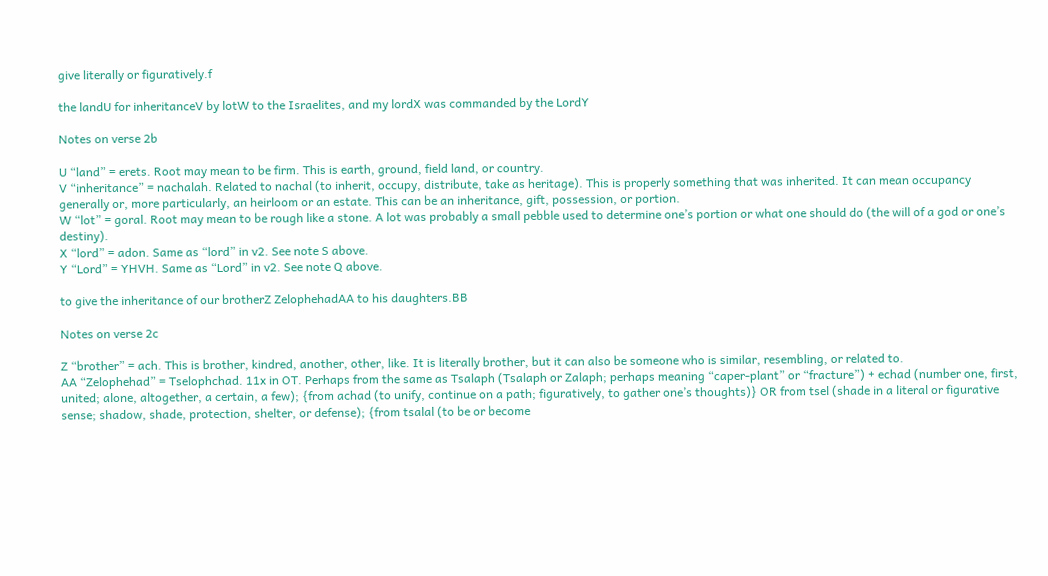give literally or figuratively.f

the landU for inheritanceV by lotW to the Israelites, and my lordX was commanded by the LordY

Notes on verse 2b

U “land” = erets. Root may mean to be firm. This is earth, ground, field land, or country.
V “inheritance” = nachalah. Related to nachal (to inherit, occupy, distribute, take as heritage). This is properly something that was inherited. It can mean occupancy generally or, more particularly, an heirloom or an estate. This can be an inheritance, gift, possession, or portion.
W “lot” = goral. Root may mean to be rough like a stone. A lot was probably a small pebble used to determine one’s portion or what one should do (the will of a god or one’s destiny).
X “lord” = adon. Same as “lord” in v2. See note S above.
Y “Lord” = YHVH. Same as “Lord” in v2. See note Q above.

to give the inheritance of our brotherZ ZelophehadAA to his daughters.BB

Notes on verse 2c

Z “brother” = ach. This is brother, kindred, another, other, like. It is literally brother, but it can also be someone who is similar, resembling, or related to.
AA “Zelophehad” = Tselophchad. 11x in OT. Perhaps from the same as Tsalaph (Tsalaph or Zalaph; perhaps meaning “caper-plant” or “fracture”) + echad (number one, first, united; alone, altogether, a certain, a few); {from achad (to unify, continue on a path; figuratively, to gather one’s thoughts)} OR from tsel (shade in a literal or figurative sense; shadow, shade, protection, shelter, or defense); {from tsalal (to be or become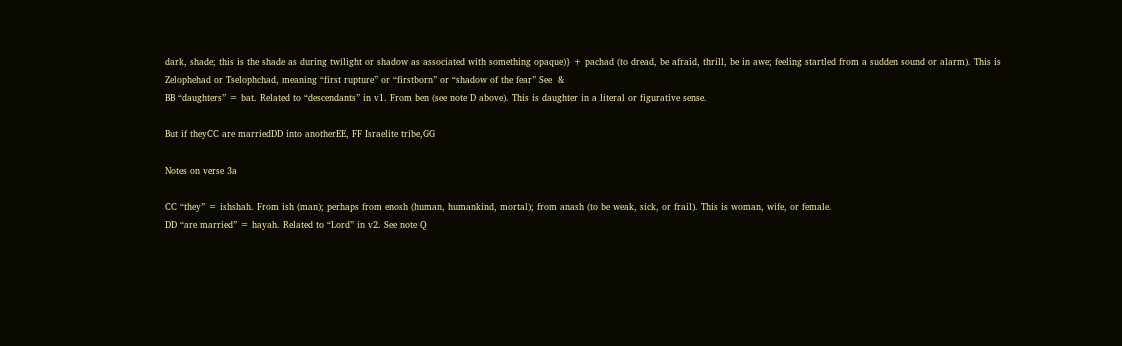dark, shade; this is the shade as during twilight or shadow as associated with something opaque)} + pachad (to dread, be afraid, thrill, be in awe; feeling startled from a sudden sound or alarm). This is Zelophehad or Tselophchad, meaning “first rupture” or “firstborn” or “shadow of the fear” See  &
BB “daughters” = bat. Related to “descendants” in v1. From ben (see note D above). This is daughter in a literal or figurative sense.

But if theyCC are marriedDD into anotherEE, FF Israelite tribe,GG

Notes on verse 3a

CC “they” = ishshah. From ish (man); perhaps from enosh (human, humankind, mortal); from anash (to be weak, sick, or frail). This is woman, wife, or female.
DD “are married” = hayah. Related to “Lord” in v2. See note Q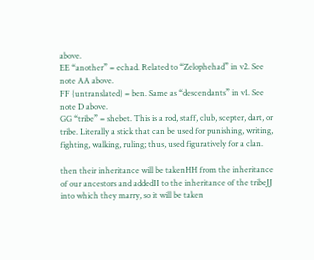above.
EE “another” = echad. Related to “Zelophehad” in v2. See note AA above.
FF {untranslated} = ben. Same as “descendants” in v1. See note D above.
GG “tribe” = shebet. This is a rod, staff, club, scepter, dart, or tribe. Literally a stick that can be used for punishing, writing, fighting, walking, ruling; thus, used figuratively for a clan.

then their inheritance will be takenHH from the inheritance of our ancestors and addedII to the inheritance of the tribeJJ into which they marry, so it will be taken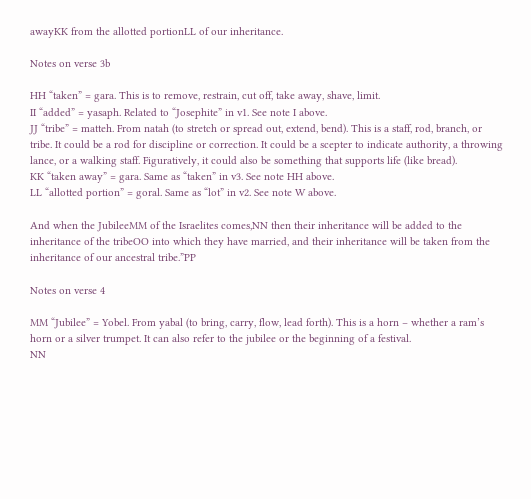awayKK from the allotted portionLL of our inheritance.

Notes on verse 3b

HH “taken” = gara. This is to remove, restrain, cut off, take away, shave, limit.
II “added” = yasaph. Related to “Josephite” in v1. See note I above.
JJ “tribe” = matteh. From natah (to stretch or spread out, extend, bend). This is a staff, rod, branch, or tribe. It could be a rod for discipline or correction. It could be a scepter to indicate authority, a throwing lance, or a walking staff. Figuratively, it could also be something that supports life (like bread).
KK “taken away” = gara. Same as “taken” in v3. See note HH above.
LL “allotted portion” = goral. Same as “lot” in v2. See note W above.

And when the JubileeMM of the Israelites comes,NN then their inheritance will be added to the inheritance of the tribeOO into which they have married, and their inheritance will be taken from the inheritance of our ancestral tribe.”PP

Notes on verse 4

MM “Jubilee” = Yobel. From yabal (to bring, carry, flow, lead forth). This is a horn – whether a ram’s horn or a silver trumpet. It can also refer to the jubilee or the beginning of a festival.
NN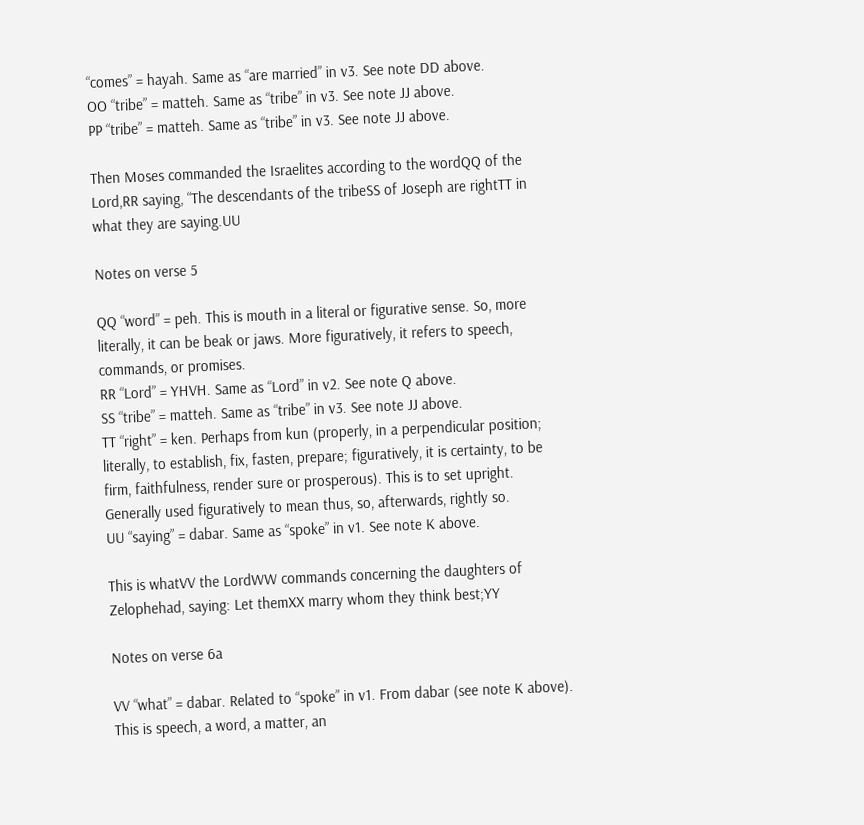“comes” = hayah. Same as “are married” in v3. See note DD above.
OO “tribe” = matteh. Same as “tribe” in v3. See note JJ above.
PP “tribe” = matteh. Same as “tribe” in v3. See note JJ above.

Then Moses commanded the Israelites according to the wordQQ of the Lord,RR saying, “The descendants of the tribeSS of Joseph are rightTT in what they are saying.UU

Notes on verse 5

QQ “word” = peh. This is mouth in a literal or figurative sense. So, more literally, it can be beak or jaws. More figuratively, it refers to speech, commands, or promises.
RR “Lord” = YHVH. Same as “Lord” in v2. See note Q above.
SS “tribe” = matteh. Same as “tribe” in v3. See note JJ above.
TT “right” = ken. Perhaps from kun (properly, in a perpendicular position; literally, to establish, fix, fasten, prepare; figuratively, it is certainty, to be firm, faithfulness, render sure or prosperous). This is to set upright. Generally used figuratively to mean thus, so, afterwards, rightly so.
UU “saying” = dabar. Same as “spoke” in v1. See note K above.

This is whatVV the LordWW commands concerning the daughters of Zelophehad, saying: Let themXX marry whom they think best;YY

Notes on verse 6a

VV “what” = dabar. Related to “spoke” in v1. From dabar (see note K above). This is speech, a word, a matter, an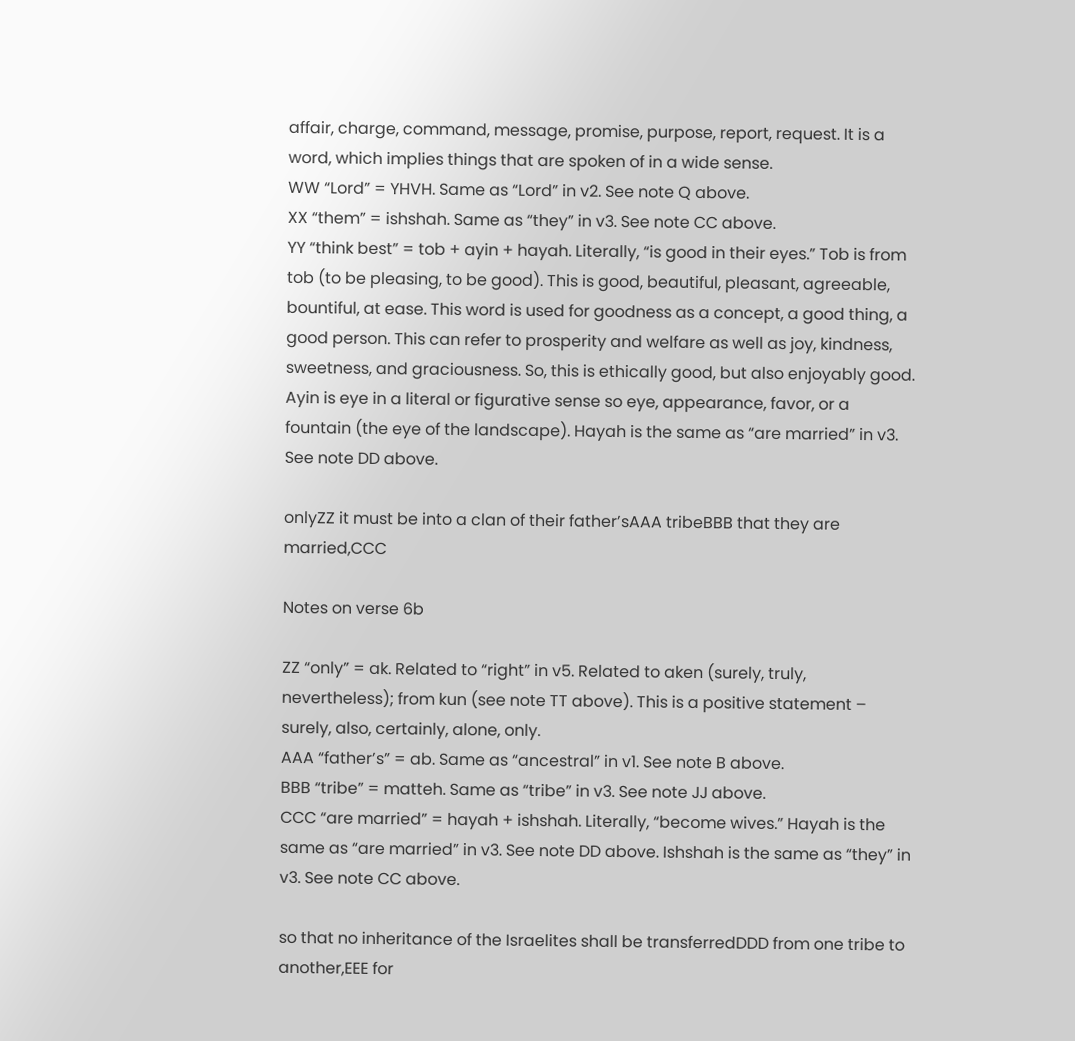affair, charge, command, message, promise, purpose, report, request. It is a word, which implies things that are spoken of in a wide sense.
WW “Lord” = YHVH. Same as “Lord” in v2. See note Q above.
XX “them” = ishshah. Same as “they” in v3. See note CC above.
YY “think best” = tob + ayin + hayah. Literally, “is good in their eyes.” Tob is from tob (to be pleasing, to be good). This is good, beautiful, pleasant, agreeable, bountiful, at ease. This word is used for goodness as a concept, a good thing, a good person. This can refer to prosperity and welfare as well as joy, kindness, sweetness, and graciousness. So, this is ethically good, but also enjoyably good. Ayin is eye in a literal or figurative sense so eye, appearance, favor, or a fountain (the eye of the landscape). Hayah is the same as “are married” in v3. See note DD above.

onlyZZ it must be into a clan of their father’sAAA tribeBBB that they are married,CCC

Notes on verse 6b

ZZ “only” = ak. Related to “right” in v5. Related to aken (surely, truly, nevertheless); from kun (see note TT above). This is a positive statement – surely, also, certainly, alone, only.
AAA “father’s” = ab. Same as “ancestral” in v1. See note B above.
BBB “tribe” = matteh. Same as “tribe” in v3. See note JJ above.
CCC “are married” = hayah + ishshah. Literally, “become wives.” Hayah is the same as “are married” in v3. See note DD above. Ishshah is the same as “they” in v3. See note CC above.

so that no inheritance of the Israelites shall be transferredDDD from one tribe to another,EEE for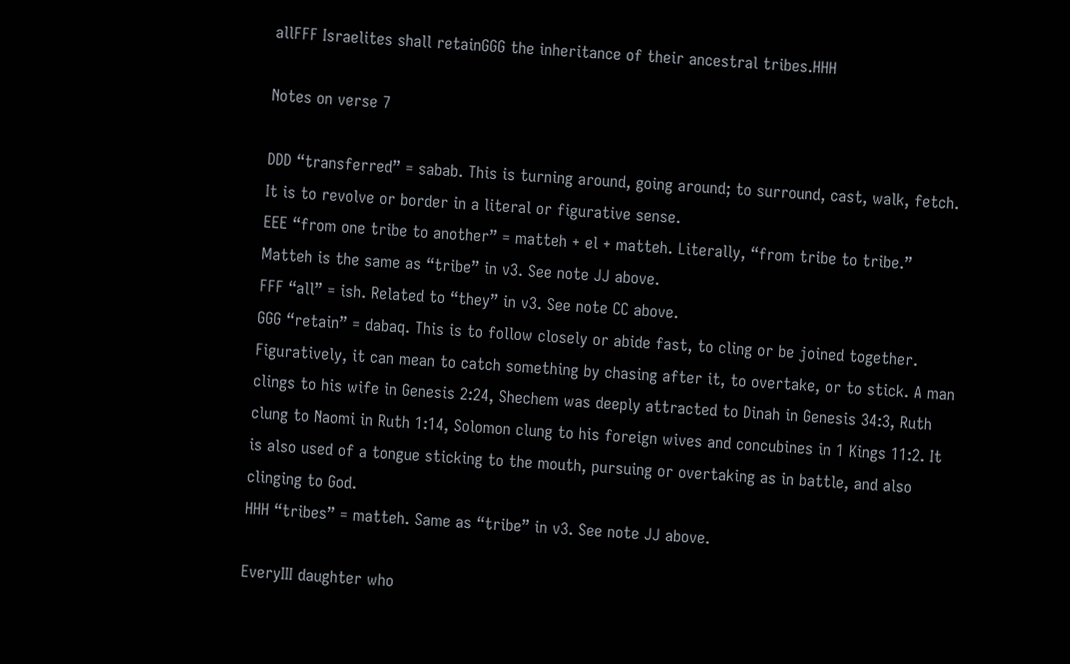allFFF Israelites shall retainGGG the inheritance of their ancestral tribes.HHH

Notes on verse 7

DDD “transferred” = sabab. This is turning around, going around; to surround, cast, walk, fetch. It is to revolve or border in a literal or figurative sense.
EEE “from one tribe to another” = matteh + el + matteh. Literally, “from tribe to tribe.” Matteh is the same as “tribe” in v3. See note JJ above.
FFF “all” = ish. Related to “they” in v3. See note CC above.
GGG “retain” = dabaq. This is to follow closely or abide fast, to cling or be joined together. Figuratively, it can mean to catch something by chasing after it, to overtake, or to stick. A man clings to his wife in Genesis 2:24, Shechem was deeply attracted to Dinah in Genesis 34:3, Ruth clung to Naomi in Ruth 1:14, Solomon clung to his foreign wives and concubines in 1 Kings 11:2. It is also used of a tongue sticking to the mouth, pursuing or overtaking as in battle, and also clinging to God.
HHH “tribes” = matteh. Same as “tribe” in v3. See note JJ above.

EveryIII daughter who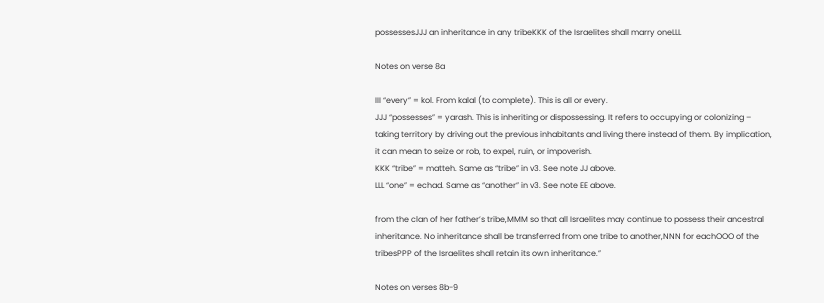possessesJJJ an inheritance in any tribeKKK of the Israelites shall marry oneLLL

Notes on verse 8a

III “every” = kol. From kalal (to complete). This is all or every.
JJJ “possesses” = yarash. This is inheriting or dispossessing. It refers to occupying or colonizing – taking territory by driving out the previous inhabitants and living there instead of them. By implication, it can mean to seize or rob, to expel, ruin, or impoverish.
KKK “tribe” = matteh. Same as “tribe” in v3. See note JJ above.
LLL “one” = echad. Same as “another” in v3. See note EE above.

from the clan of her father’s tribe,MMM so that all Israelites may continue to possess their ancestral inheritance. No inheritance shall be transferred from one tribe to another,NNN for eachOOO of the tribesPPP of the Israelites shall retain its own inheritance.”

Notes on verses 8b-9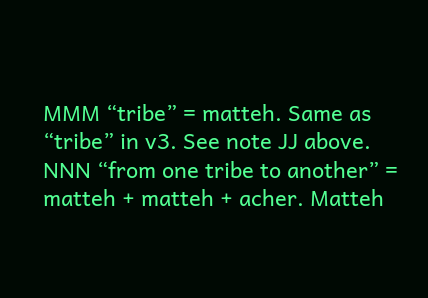MMM “tribe” = matteh. Same as “tribe” in v3. See note JJ above.
NNN “from one tribe to another” = matteh + matteh + acher. Matteh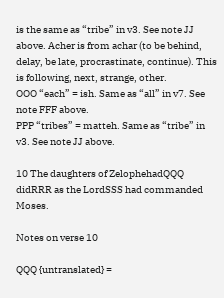is the same as “tribe” in v3. See note JJ above. Acher is from achar (to be behind, delay, be late, procrastinate, continue). This is following, next, strange, other.
OOO “each” = ish. Same as “all” in v7. See note FFF above.
PPP “tribes” = matteh. Same as “tribe” in v3. See note JJ above.

10 The daughters of ZelophehadQQQ didRRR as the LordSSS had commanded Moses.

Notes on verse 10

QQQ {untranslated} =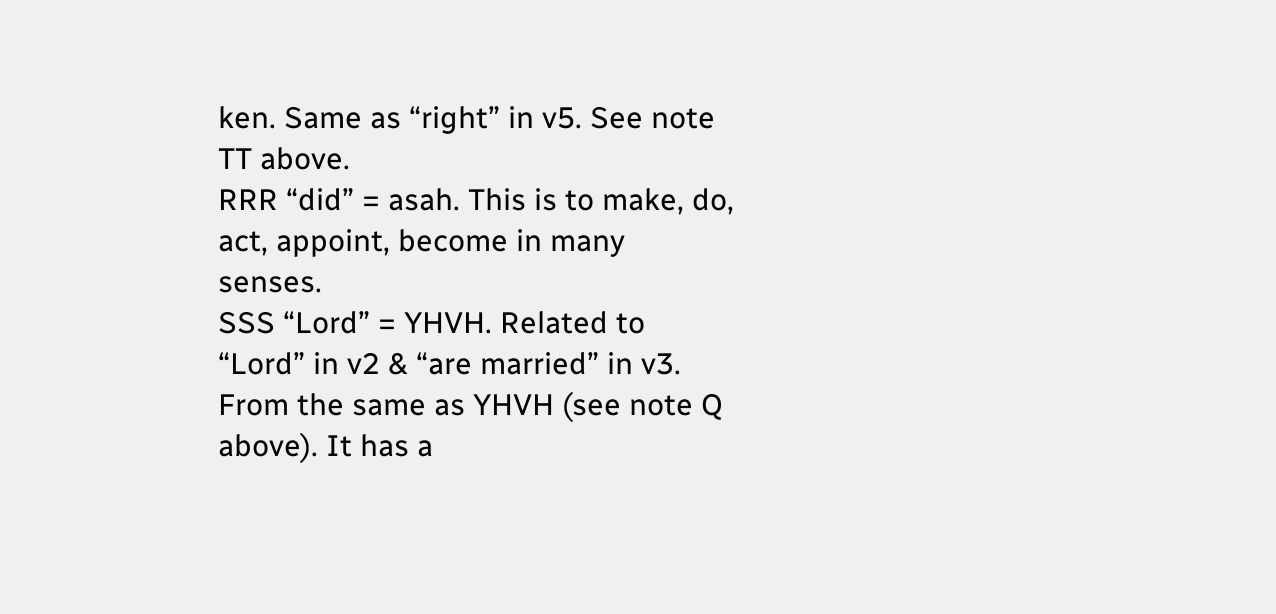ken. Same as “right” in v5. See note TT above.
RRR “did” = asah. This is to make, do, act, appoint, become in many senses.
SSS “Lord” = YHVH. Related to “Lord” in v2 & “are married” in v3. From the same as YHVH (see note Q above). It has a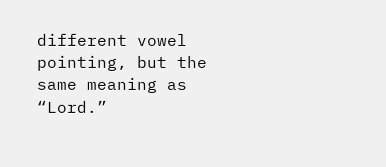different vowel pointing, but the same meaning as “Lord.”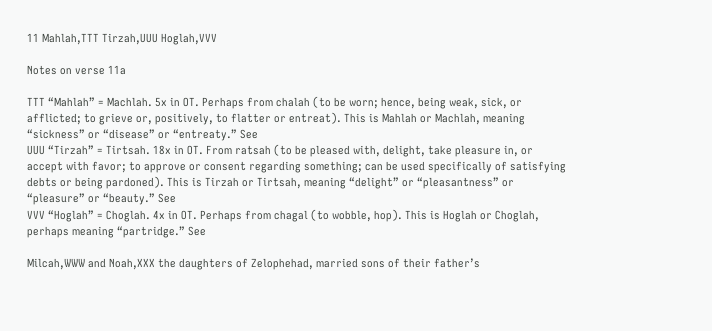11 Mahlah,TTT Tirzah,UUU Hoglah,VVV

Notes on verse 11a

TTT “Mahlah” = Machlah. 5x in OT. Perhaps from chalah (to be worn; hence, being weak, sick, or afflicted; to grieve or, positively, to flatter or entreat). This is Mahlah or Machlah, meaning “sickness” or “disease” or “entreaty.” See
UUU “Tirzah” = Tirtsah. 18x in OT. From ratsah (to be pleased with, delight, take pleasure in, or accept with favor; to approve or consent regarding something; can be used specifically of satisfying debts or being pardoned). This is Tirzah or Tirtsah, meaning “delight” or “pleasantness” or “pleasure” or “beauty.” See
VVV “Hoglah” = Choglah. 4x in OT. Perhaps from chagal (to wobble, hop). This is Hoglah or Choglah, perhaps meaning “partridge.” See

Milcah,WWW and Noah,XXX the daughters of Zelophehad, married sons of their father’s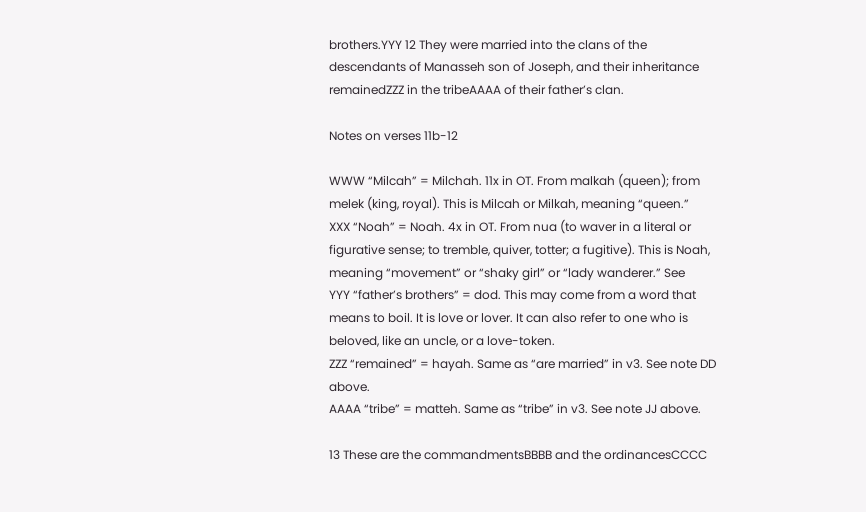brothers.YYY 12 They were married into the clans of the descendants of Manasseh son of Joseph, and their inheritance remainedZZZ in the tribeAAAA of their father’s clan.

Notes on verses 11b-12

WWW “Milcah” = Milchah. 11x in OT. From malkah (queen); from melek (king, royal). This is Milcah or Milkah, meaning “queen.”
XXX “Noah” = Noah. 4x in OT. From nua (to waver in a literal or figurative sense; to tremble, quiver, totter; a fugitive). This is Noah, meaning “movement” or “shaky girl” or “lady wanderer.” See
YYY “father’s brothers” = dod. This may come from a word that means to boil. It is love or lover. It can also refer to one who is beloved, like an uncle, or a love-token.
ZZZ “remained” = hayah. Same as “are married” in v3. See note DD above.
AAAA “tribe” = matteh. Same as “tribe” in v3. See note JJ above.

13 These are the commandmentsBBBB and the ordinancesCCCC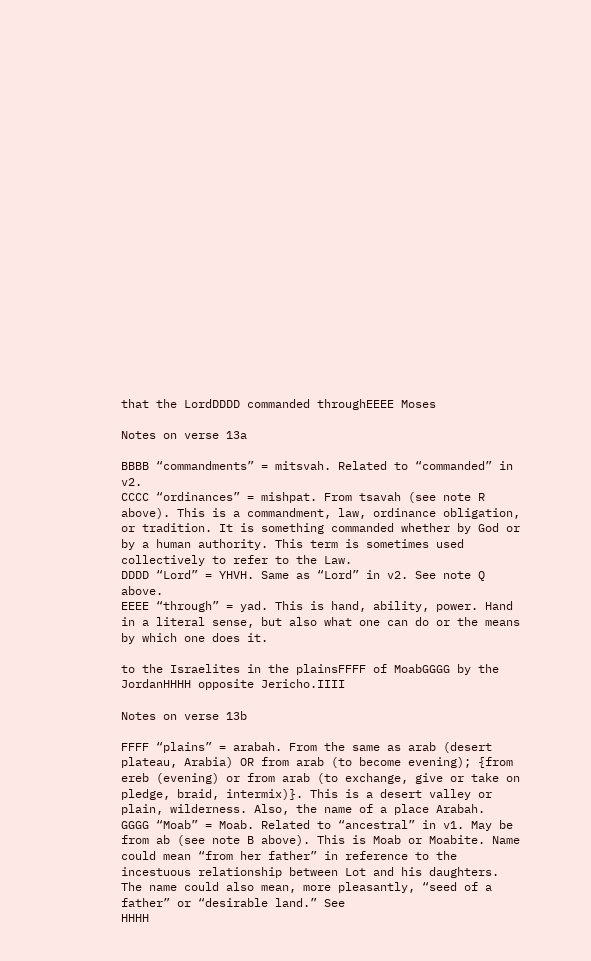that the LordDDDD commanded throughEEEE Moses

Notes on verse 13a

BBBB “commandments” = mitsvah. Related to “commanded” in v2.
CCCC “ordinances” = mishpat. From tsavah (see note R above). This is a commandment, law, ordinance obligation, or tradition. It is something commanded whether by God or by a human authority. This term is sometimes used collectively to refer to the Law.
DDDD “Lord” = YHVH. Same as “Lord” in v2. See note Q above.
EEEE “through” = yad. This is hand, ability, power. Hand in a literal sense, but also what one can do or the means by which one does it.

to the Israelites in the plainsFFFF of MoabGGGG by the JordanHHHH opposite Jericho.IIII

Notes on verse 13b

FFFF “plains” = arabah. From the same as arab (desert plateau, Arabia) OR from arab (to become evening); {from ereb (evening) or from arab (to exchange, give or take on pledge, braid, intermix)}. This is a desert valley or plain, wilderness. Also, the name of a place Arabah.
GGGG “Moab” = Moab. Related to “ancestral” in v1. May be from ab (see note B above). This is Moab or Moabite. Name could mean “from her father” in reference to the incestuous relationship between Lot and his daughters. The name could also mean, more pleasantly, “seed of a father” or “desirable land.” See
HHHH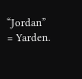“Jordan” = Yarden.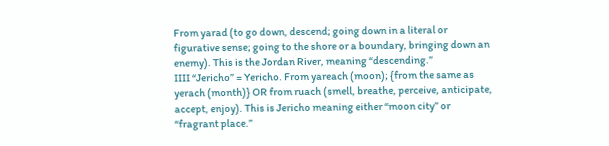From yarad (to go down, descend; going down in a literal or figurative sense; going to the shore or a boundary, bringing down an enemy). This is the Jordan River, meaning “descending.”
IIII “Jericho” = Yericho. From yareach (moon); {from the same as yerach (month)} OR from ruach (smell, breathe, perceive, anticipate, accept, enjoy). This is Jericho meaning either “moon city” or “fragrant place.”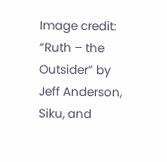Image credit: “Ruth – the Outsider” by Jeff Anderson, Siku, and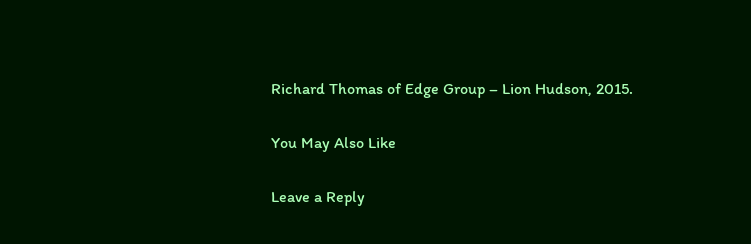Richard Thomas of Edge Group – Lion Hudson, 2015.

You May Also Like

Leave a Reply